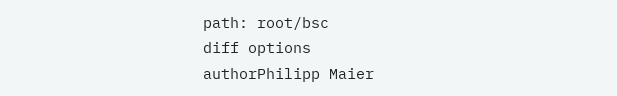path: root/bsc
diff options
authorPhilipp Maier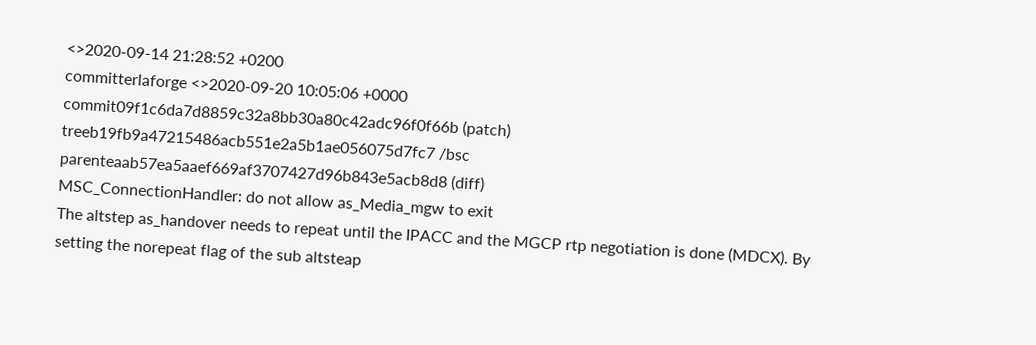<>2020-09-14 21:28:52 +0200
committerlaforge <>2020-09-20 10:05:06 +0000
commit09f1c6da7d8859c32a8bb30a80c42adc96f0f66b (patch)
treeb19fb9a47215486acb551e2a5b1ae056075d7fc7 /bsc
parenteaab57ea5aaef669af3707427d96b843e5acb8d8 (diff)
MSC_ConnectionHandler: do not allow as_Media_mgw to exit
The altstep as_handover needs to repeat until the IPACC and the MGCP rtp negotiation is done (MDCX). By setting the norepeat flag of the sub altsteap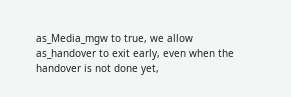as_Media_mgw to true, we allow as_handover to exit early, even when the handover is not done yet,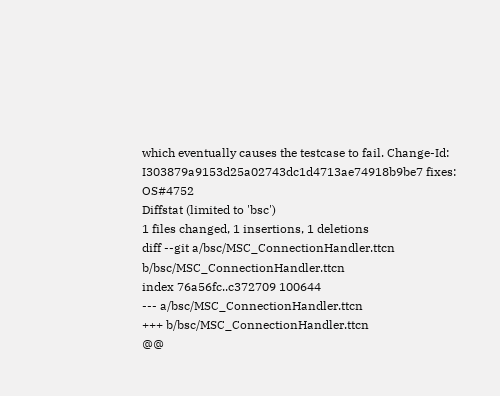which eventually causes the testcase to fail. Change-Id: I303879a9153d25a02743dc1d4713ae74918b9be7 fixes: OS#4752
Diffstat (limited to 'bsc')
1 files changed, 1 insertions, 1 deletions
diff --git a/bsc/MSC_ConnectionHandler.ttcn b/bsc/MSC_ConnectionHandler.ttcn
index 76a56fc..c372709 100644
--- a/bsc/MSC_ConnectionHandler.ttcn
+++ b/bsc/MSC_ConnectionHandler.ttcn
@@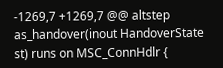-1269,7 +1269,7 @@ altstep as_handover(inout HandoverState st) runs on MSC_ConnHdlr {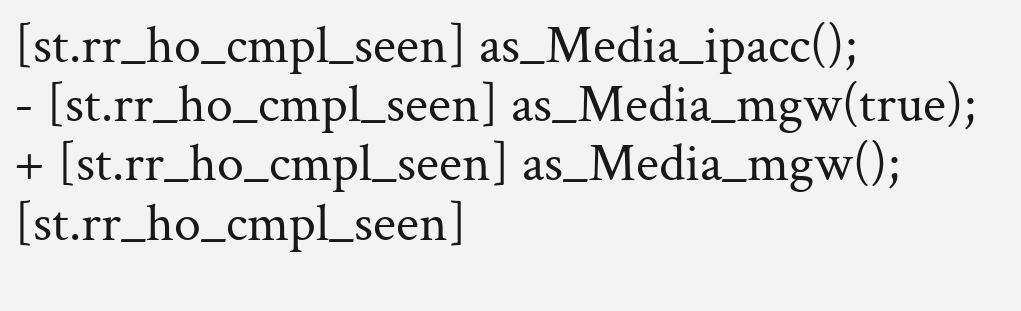[st.rr_ho_cmpl_seen] as_Media_ipacc();
- [st.rr_ho_cmpl_seen] as_Media_mgw(true);
+ [st.rr_ho_cmpl_seen] as_Media_mgw();
[st.rr_ho_cmpl_seen]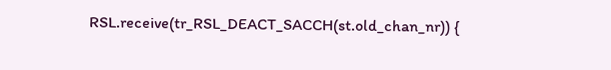RSL.receive(tr_RSL_DEACT_SACCH(st.old_chan_nr)) {